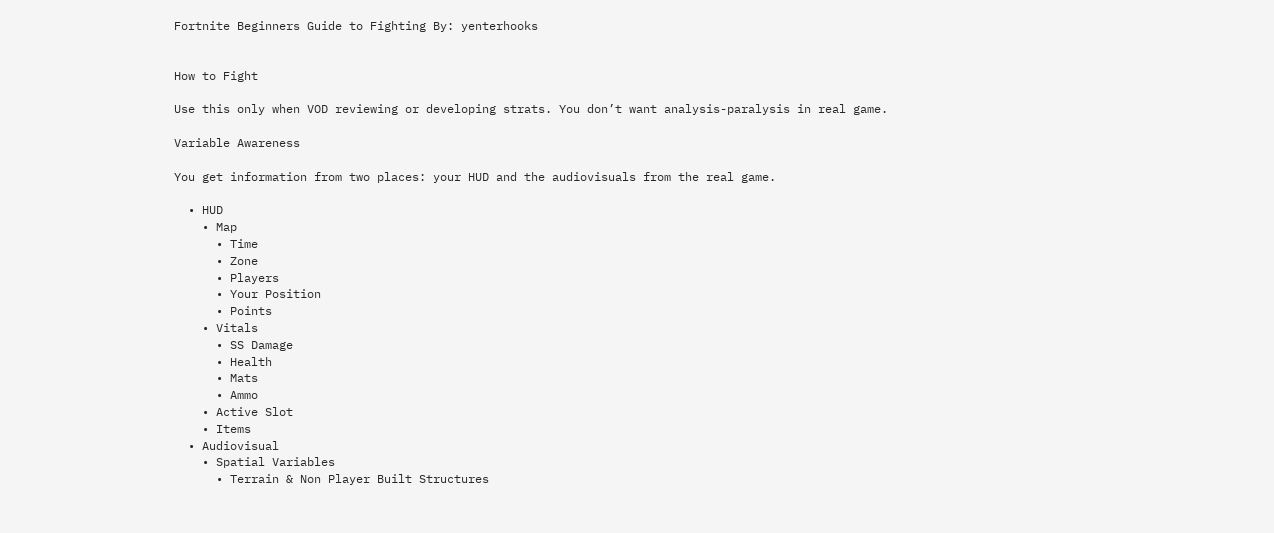Fortnite Beginners Guide to Fighting By: yenterhooks


How to Fight

Use this only when VOD reviewing or developing strats. You don’t want analysis-paralysis in real game.

Variable Awareness

You get information from two places: your HUD and the audiovisuals from the real game.

  • HUD
    • Map
      • Time
      • Zone
      • Players
      • Your Position
      • Points
    • Vitals
      • SS Damage
      • Health
      • Mats
      • Ammo
    • Active Slot
    • Items
  • Audiovisual
    • Spatial Variables
      • Terrain & Non Player Built Structures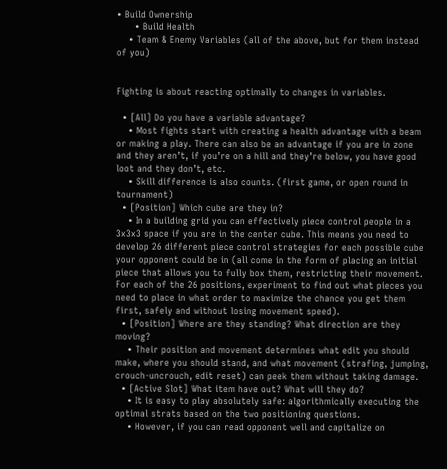• Build Ownership
      • Build Health
    • Team & Enemy Variables (all of the above, but for them instead of you)


Fighting is about reacting optimally to changes in variables.

  • [All] Do you have a variable advantage?
    • Most fights start with creating a health advantage with a beam or making a play. There can also be an advantage if you are in zone and they aren’t, if you’re on a hill and they’re below, you have good loot and they don’t, etc.
    • Skill difference is also counts. (first game, or open round in tournament)
  • [Position] Which cube are they in?
    • In a building grid you can effectively piece control people in a 3x3x3 space if you are in the center cube. This means you need to develop 26 different piece control strategies for each possible cube your opponent could be in (all come in the form of placing an initial piece that allows you to fully box them, restricting their movement. For each of the 26 positions, experiment to find out what pieces you need to place in what order to maximize the chance you get them first, safely and without losing movement speed).
  • [Position] Where are they standing? What direction are they moving?
    • Their position and movement determines what edit you should make, where you should stand, and what movement (strafing, jumping, crouch-uncrouch, edit reset) can peek them without taking damage.
  • [Active Slot] What item have out? What will they do?
    • It is easy to play absolutely safe: algorithmically executing the optimal strats based on the two positioning questions.
    • However, if you can read opponent well and capitalize on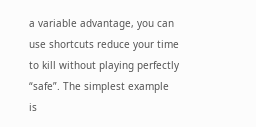a variable advantage, you can use shortcuts reduce your time to kill without playing perfectly “safe”. The simplest example is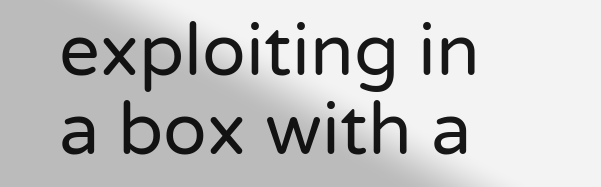exploiting in a box with a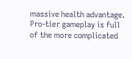massive health advantage. Pro-tier gameplay is full of the more complicated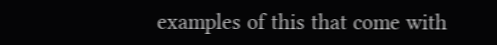examples of this that come with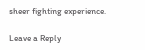sheer fighting experience.

Leave a Reply